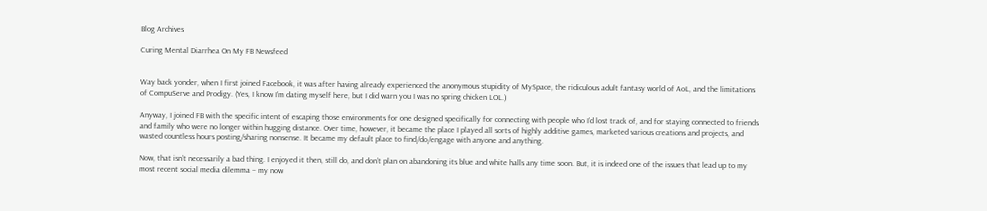Blog Archives

Curing Mental Diarrhea On My FB Newsfeed


Way back yonder, when I first joined Facebook, it was after having already experienced the anonymous stupidity of MySpace, the ridiculous adult fantasy world of AoL, and the limitations of CompuServe and Prodigy. (Yes, I know I’m dating myself here, but I did warn you I was no spring chicken LOL.)

Anyway, I joined FB with the specific intent of escaping those environments for one designed specifically for connecting with people who I’d lost track of, and for staying connected to friends and family who were no longer within hugging distance. Over time, however, it became the place I played all sorts of highly additive games, marketed various creations and projects, and wasted countless hours posting/sharing nonsense. It became my default place to find/do/engage with anyone and anything.

Now, that isn’t necessarily a bad thing. I enjoyed it then, still do, and don’t plan on abandoning its blue and white halls any time soon. But, it is indeed one of the issues that lead up to my most recent social media dilemma – my now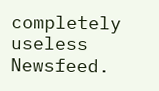completely useless Newsfeed.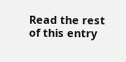Read the rest of this entry